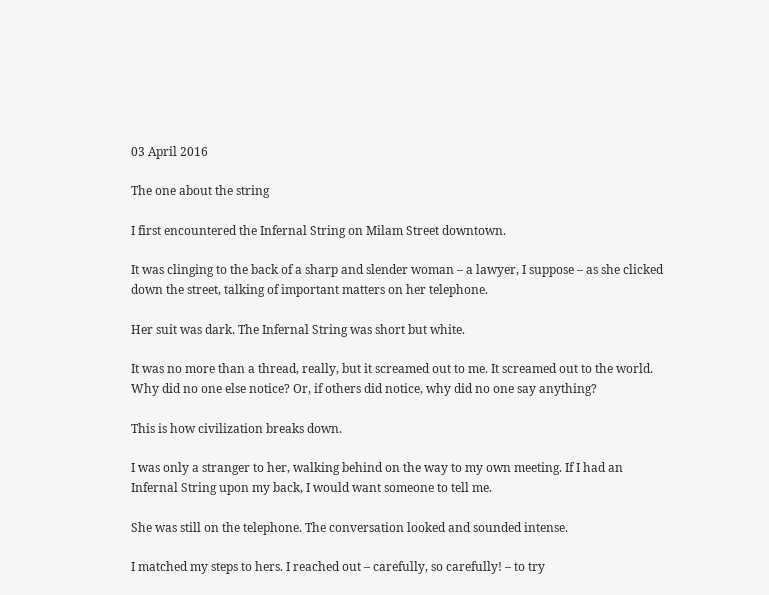03 April 2016

The one about the string

I first encountered the Infernal String on Milam Street downtown.

It was clinging to the back of a sharp and slender woman – a lawyer, I suppose – as she clicked down the street, talking of important matters on her telephone.

Her suit was dark. The Infernal String was short but white.

It was no more than a thread, really, but it screamed out to me. It screamed out to the world. Why did no one else notice? Or, if others did notice, why did no one say anything?

This is how civilization breaks down.

I was only a stranger to her, walking behind on the way to my own meeting. If I had an Infernal String upon my back, I would want someone to tell me.

She was still on the telephone. The conversation looked and sounded intense.

I matched my steps to hers. I reached out – carefully, so carefully! – to try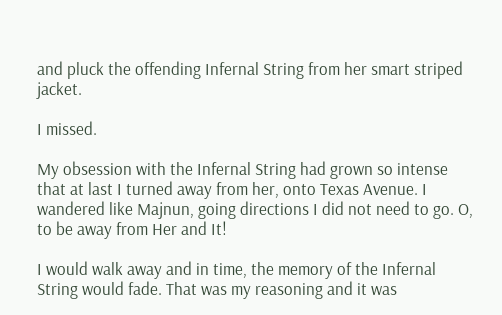and pluck the offending Infernal String from her smart striped jacket.

I missed.

My obsession with the Infernal String had grown so intense that at last I turned away from her, onto Texas Avenue. I wandered like Majnun, going directions I did not need to go. O, to be away from Her and It!

I would walk away and in time, the memory of the Infernal String would fade. That was my reasoning and it was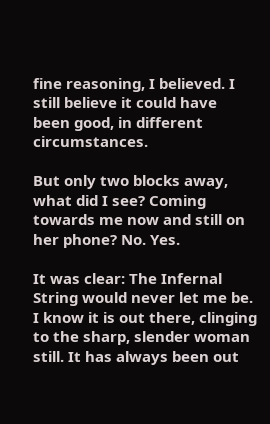fine reasoning, I believed. I still believe it could have been good, in different circumstances.

But only two blocks away, what did I see? Coming towards me now and still on her phone? No. Yes.

It was clear: The Infernal String would never let me be. I know it is out there, clinging to the sharp, slender woman still. It has always been out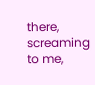there, screaming to me,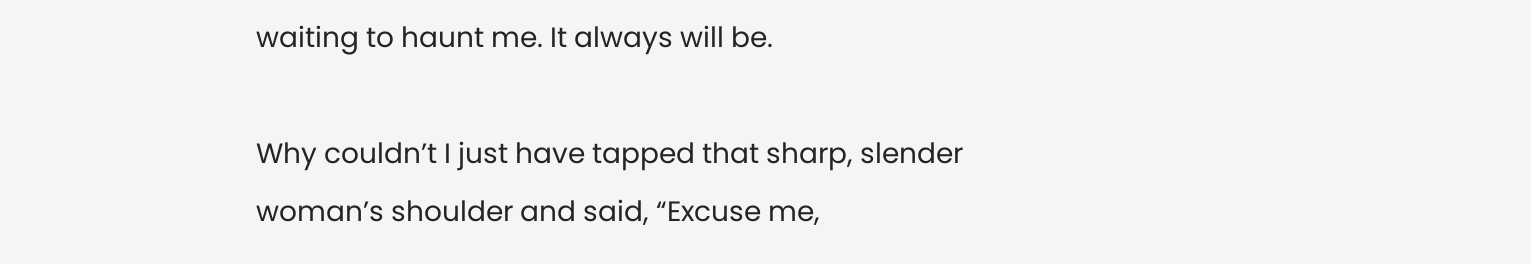waiting to haunt me. It always will be.

Why couldn’t I just have tapped that sharp, slender woman’s shoulder and said, “Excuse me,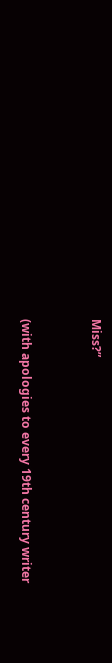Miss?”


(with apologies to every 19th century writer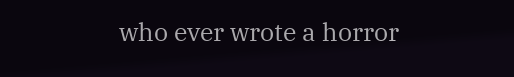who ever wrote a horror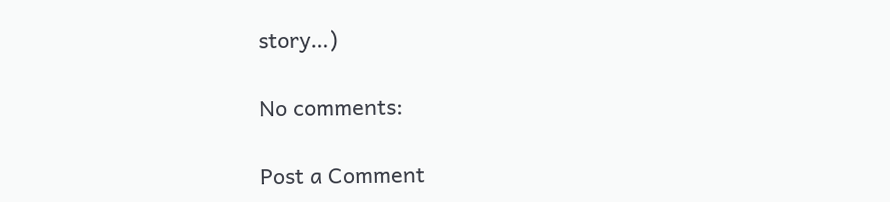story…)

No comments:

Post a Comment